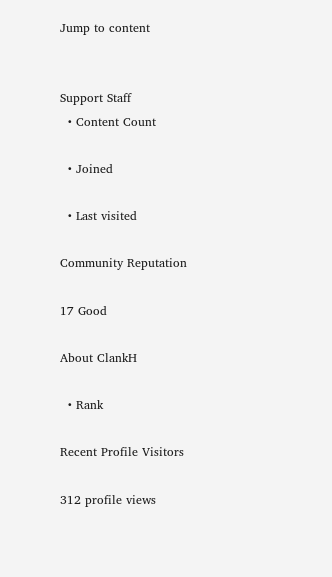Jump to content


Support Staff
  • Content Count

  • Joined

  • Last visited

Community Reputation

17 Good

About ClankH

  • Rank

Recent Profile Visitors

312 profile views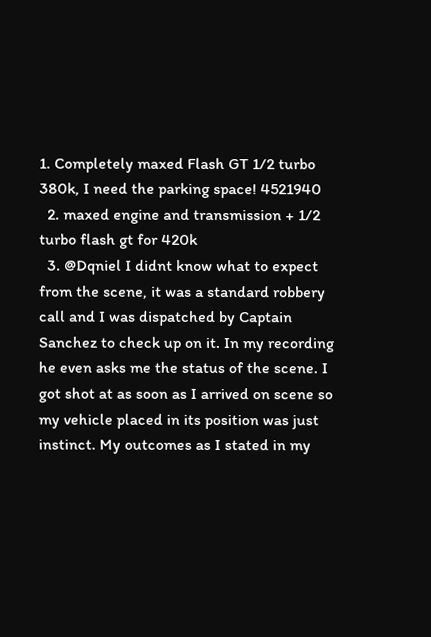1. Completely maxed Flash GT 1/2 turbo 380k, I need the parking space! 4521940
  2. maxed engine and transmission + 1/2 turbo flash gt for 420k
  3. @Dqniel I didnt know what to expect from the scene, it was a standard robbery call and I was dispatched by Captain Sanchez to check up on it. In my recording he even asks me the status of the scene. I got shot at as soon as I arrived on scene so my vehicle placed in its position was just instinct. My outcomes as I stated in my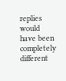replies would have been completely different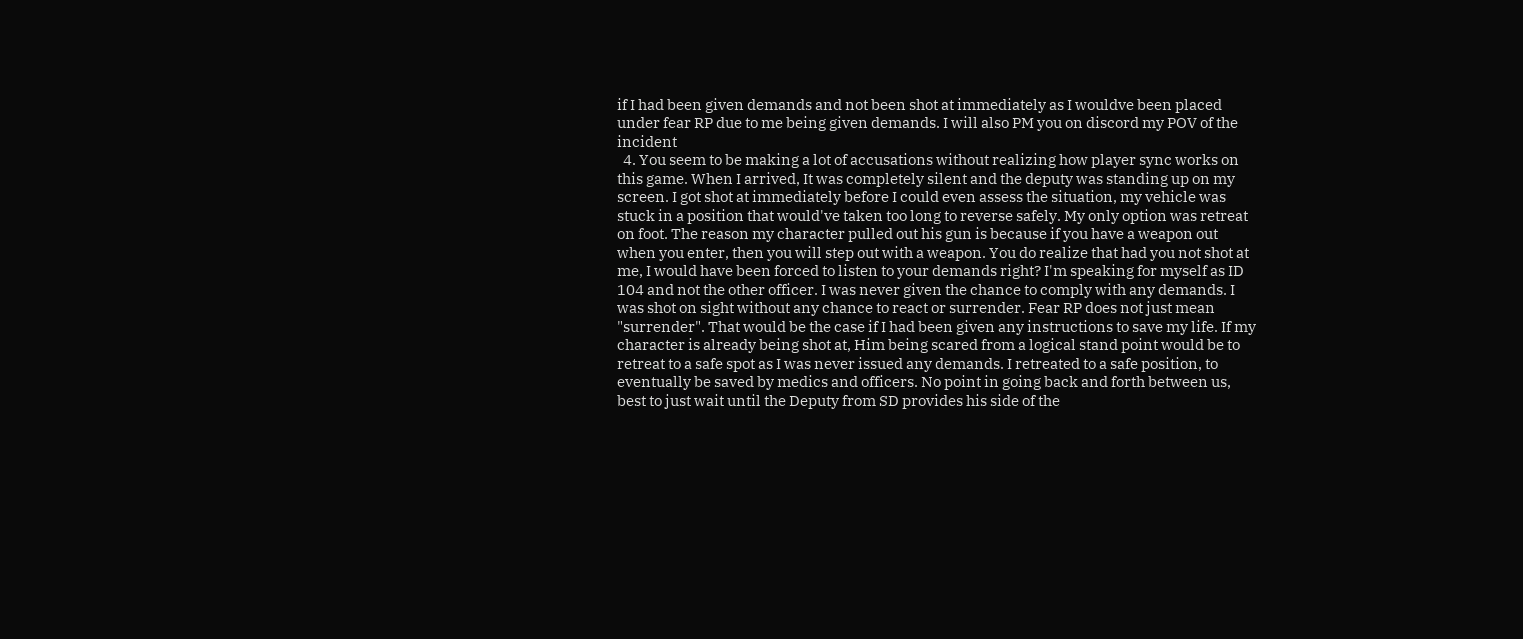if I had been given demands and not been shot at immediately as I wouldve been placed under fear RP due to me being given demands. I will also PM you on discord my POV of the incident
  4. You seem to be making a lot of accusations without realizing how player sync works on this game. When I arrived, It was completely silent and the deputy was standing up on my screen. I got shot at immediately before I could even assess the situation, my vehicle was stuck in a position that would've taken too long to reverse safely. My only option was retreat on foot. The reason my character pulled out his gun is because if you have a weapon out when you enter, then you will step out with a weapon. You do realize that had you not shot at me, I would have been forced to listen to your demands right? I'm speaking for myself as ID 104 and not the other officer. I was never given the chance to comply with any demands. I was shot on sight without any chance to react or surrender. Fear RP does not just mean "surrender". That would be the case if I had been given any instructions to save my life. If my character is already being shot at, Him being scared from a logical stand point would be to retreat to a safe spot as I was never issued any demands. I retreated to a safe position, to eventually be saved by medics and officers. No point in going back and forth between us, best to just wait until the Deputy from SD provides his side of the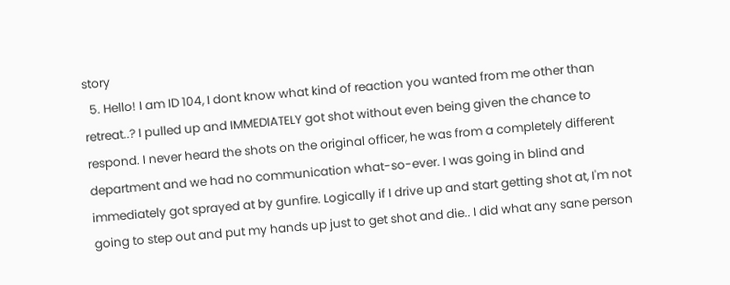story
  5. Hello! I am ID 104, I dont know what kind of reaction you wanted from me other than retreat..? I pulled up and IMMEDIATELY got shot without even being given the chance to respond. I never heard the shots on the original officer, he was from a completely different department and we had no communication what-so-ever. I was going in blind and immediately got sprayed at by gunfire. Logically if I drive up and start getting shot at, I'm not going to step out and put my hands up just to get shot and die.. I did what any sane person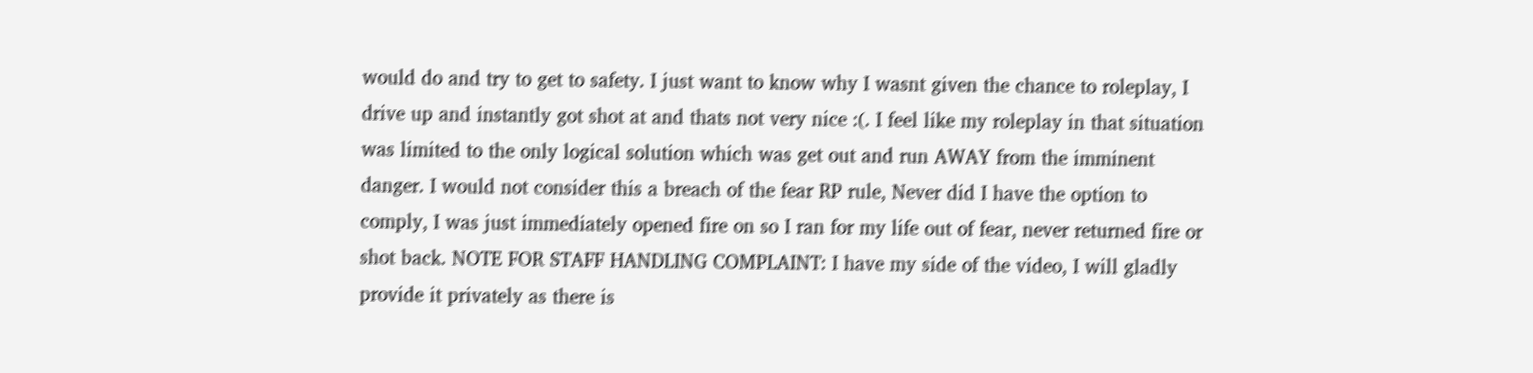would do and try to get to safety. I just want to know why I wasnt given the chance to roleplay, I drive up and instantly got shot at and thats not very nice :(. I feel like my roleplay in that situation was limited to the only logical solution which was get out and run AWAY from the imminent danger. I would not consider this a breach of the fear RP rule, Never did I have the option to comply, I was just immediately opened fire on so I ran for my life out of fear, never returned fire or shot back. NOTE FOR STAFF HANDLING COMPLAINT: I have my side of the video, I will gladly provide it privately as there is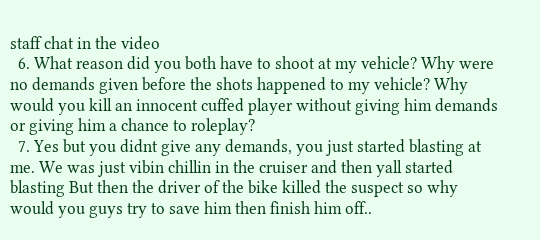staff chat in the video
  6. What reason did you both have to shoot at my vehicle? Why were no demands given before the shots happened to my vehicle? Why would you kill an innocent cuffed player without giving him demands or giving him a chance to roleplay?
  7. Yes but you didnt give any demands, you just started blasting at me. We was just vibin chillin in the cruiser and then yall started blasting But then the driver of the bike killed the suspect so why would you guys try to save him then finish him off..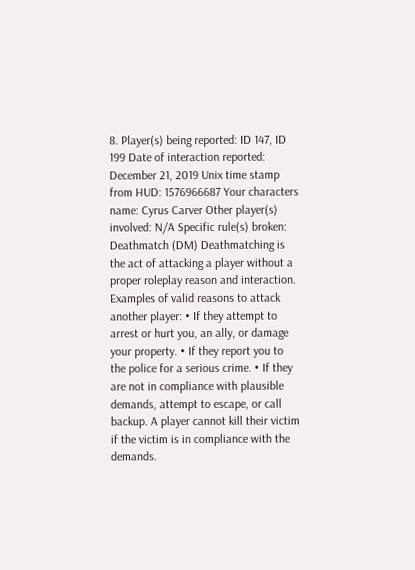8. Player(s) being reported: ID 147, ID 199 Date of interaction reported: December 21, 2019 Unix time stamp from HUD: 1576966687 Your characters name: Cyrus Carver Other player(s) involved: N/A Specific rule(s) broken: Deathmatch (DM) Deathmatching is the act of attacking a player without a proper roleplay reason and interaction. Examples of valid reasons to attack another player: • If they attempt to arrest or hurt you, an ally, or damage your property. • If they report you to the police for a serious crime. • If they are not in compliance with plausible demands, attempt to escape, or call backup. A player cannot kill their victim if the victim is in compliance with the demands.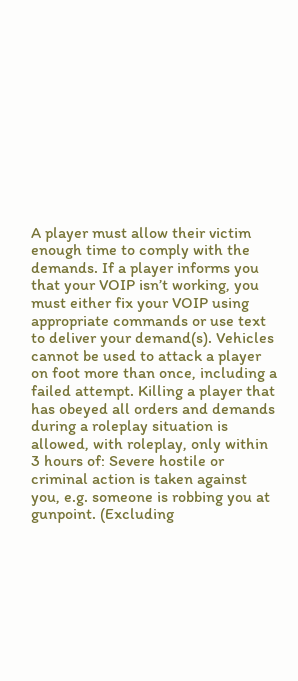A player must allow their victim enough time to comply with the demands. If a player informs you that your VOIP isn’t working, you must either fix your VOIP using appropriate commands or use text to deliver your demand(s). Vehicles cannot be used to attack a player on foot more than once, including a failed attempt. Killing a player that has obeyed all orders and demands during a roleplay situation is allowed, with roleplay, only within 3 hours of: Severe hostile or criminal action is taken against you, e.g. someone is robbing you at gunpoint. (Excluding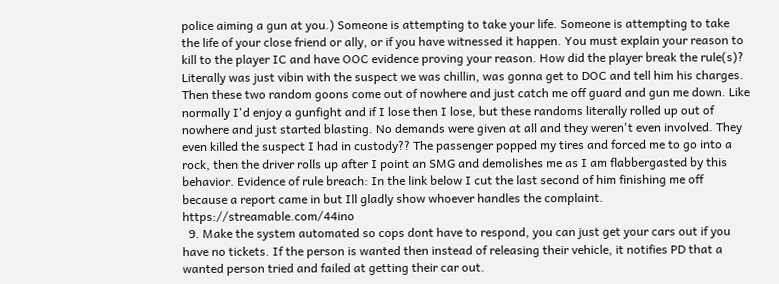police aiming a gun at you.) Someone is attempting to take your life. Someone is attempting to take the life of your close friend or ally, or if you have witnessed it happen. You must explain your reason to kill to the player IC and have OOC evidence proving your reason. How did the player break the rule(s)? Literally was just vibin with the suspect we was chillin, was gonna get to DOC and tell him his charges. Then these two random goons come out of nowhere and just catch me off guard and gun me down. Like normally I'd enjoy a gunfight and if I lose then I lose, but these randoms literally rolled up out of nowhere and just started blasting. No demands were given at all and they weren't even involved. They even killed the suspect I had in custody?? The passenger popped my tires and forced me to go into a rock, then the driver rolls up after I point an SMG and demolishes me as I am flabbergasted by this behavior. Evidence of rule breach: In the link below I cut the last second of him finishing me off because a report came in but Ill gladly show whoever handles the complaint. https://streamable.com/44ino
  9. Make the system automated so cops dont have to respond, you can just get your cars out if you have no tickets. If the person is wanted then instead of releasing their vehicle, it notifies PD that a wanted person tried and failed at getting their car out.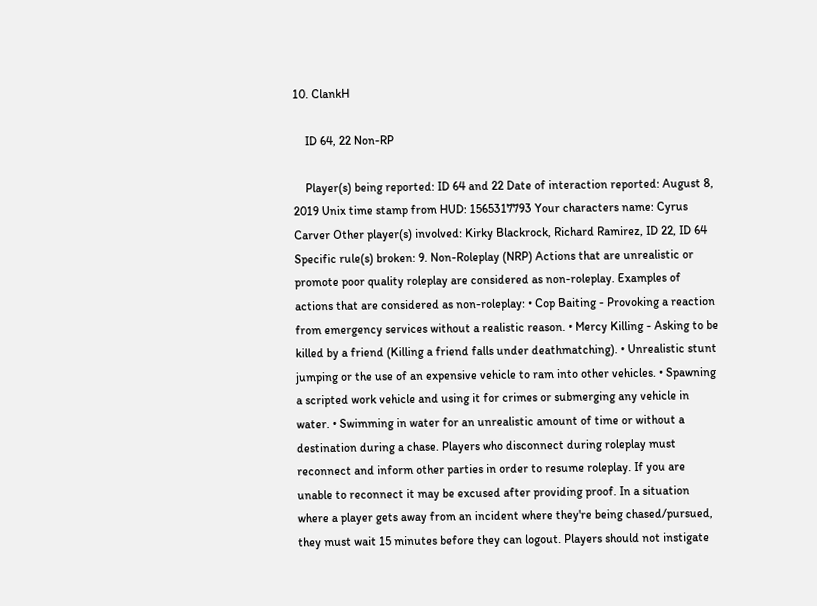10. ClankH

    ID 64, 22 Non-RP

    Player(s) being reported: ID 64 and 22 Date of interaction reported: August 8, 2019 Unix time stamp from HUD: 1565317793 Your characters name: Cyrus Carver Other player(s) involved: Kirky Blackrock, Richard Ramirez, ID 22, ID 64 Specific rule(s) broken: 9. Non-Roleplay (NRP) Actions that are unrealistic or promote poor quality roleplay are considered as non-roleplay. Examples of actions that are considered as non-roleplay: • Cop Baiting - Provoking a reaction from emergency services without a realistic reason. • Mercy Killing - Asking to be killed by a friend (Killing a friend falls under deathmatching). • Unrealistic stunt jumping or the use of an expensive vehicle to ram into other vehicles. • Spawning a scripted work vehicle and using it for crimes or submerging any vehicle in water. • Swimming in water for an unrealistic amount of time or without a destination during a chase. Players who disconnect during roleplay must reconnect and inform other parties in order to resume roleplay. If you are unable to reconnect it may be excused after providing proof. In a situation where a player gets away from an incident where they're being chased/pursued, they must wait 15 minutes before they can logout. Players should not instigate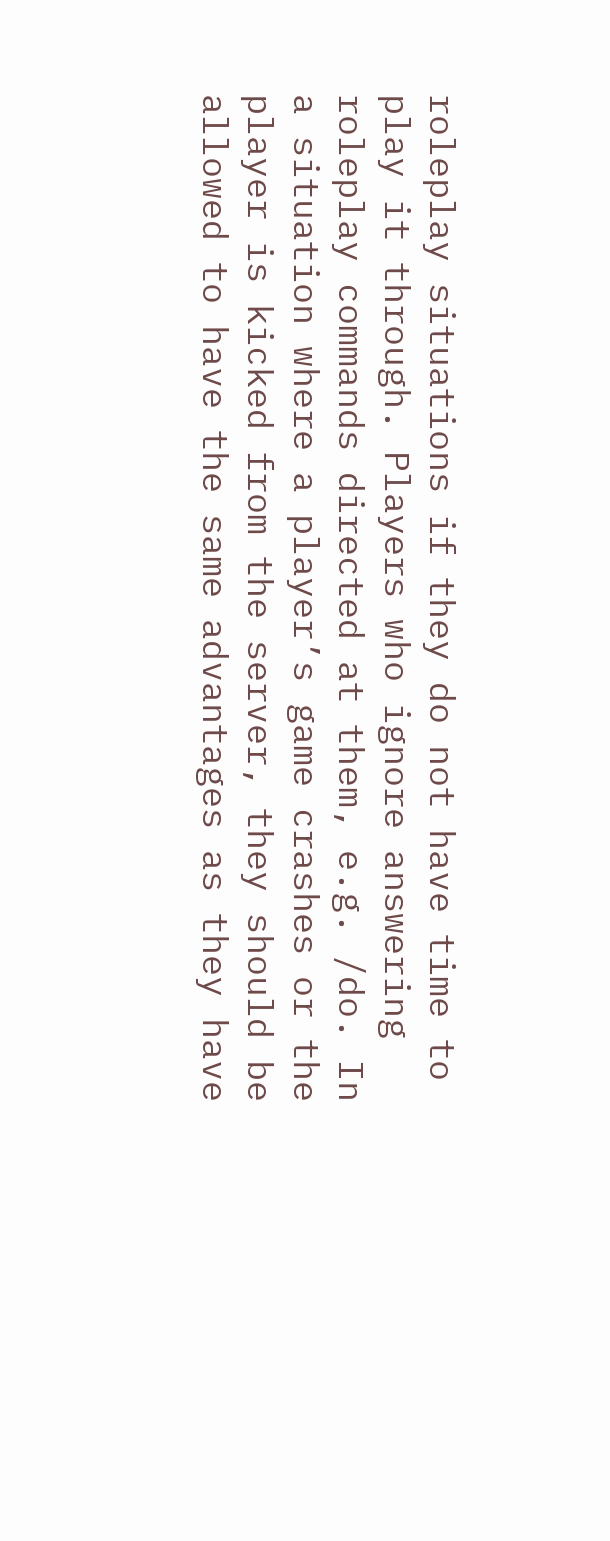roleplay situations if they do not have time to play it through. Players who ignore answering roleplay commands directed at them, e.g. /do. In a situation where a player’s game crashes or the player is kicked from the server, they should be allowed to have the same advantages as they have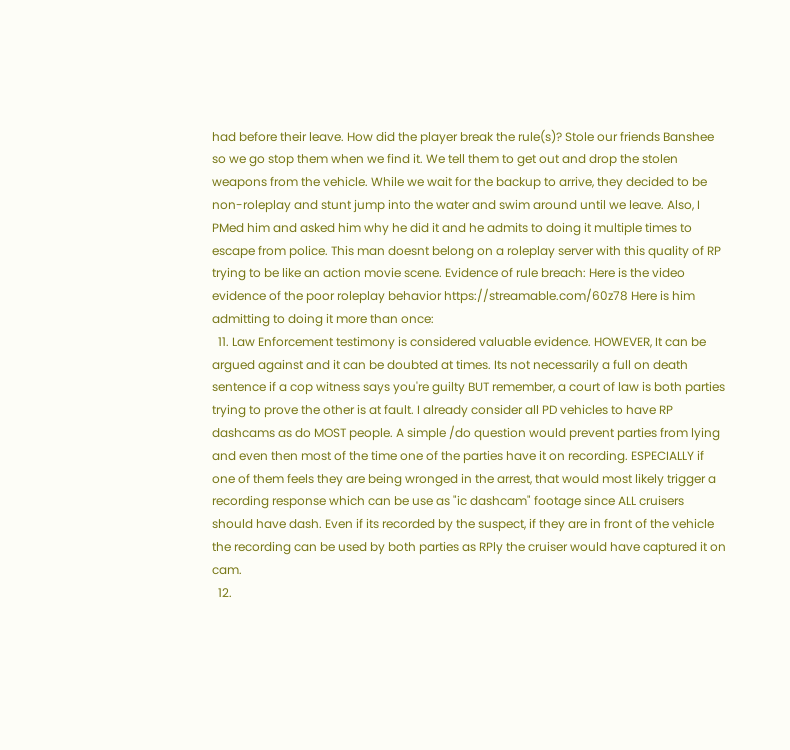had before their leave. How did the player break the rule(s)? Stole our friends Banshee so we go stop them when we find it. We tell them to get out and drop the stolen weapons from the vehicle. While we wait for the backup to arrive, they decided to be non-roleplay and stunt jump into the water and swim around until we leave. Also, I PMed him and asked him why he did it and he admits to doing it multiple times to escape from police. This man doesnt belong on a roleplay server with this quality of RP trying to be like an action movie scene. Evidence of rule breach: Here is the video evidence of the poor roleplay behavior https://streamable.com/60z78 Here is him admitting to doing it more than once:
  11. Law Enforcement testimony is considered valuable evidence. HOWEVER, It can be argued against and it can be doubted at times. Its not necessarily a full on death sentence if a cop witness says you're guilty BUT remember, a court of law is both parties trying to prove the other is at fault. I already consider all PD vehicles to have RP dashcams as do MOST people. A simple /do question would prevent parties from lying and even then most of the time one of the parties have it on recording. ESPECIALLY if one of them feels they are being wronged in the arrest, that would most likely trigger a recording response which can be use as "ic dashcam" footage since ALL cruisers should have dash. Even if its recorded by the suspect, if they are in front of the vehicle the recording can be used by both parties as RPly the cruiser would have captured it on cam.
  12.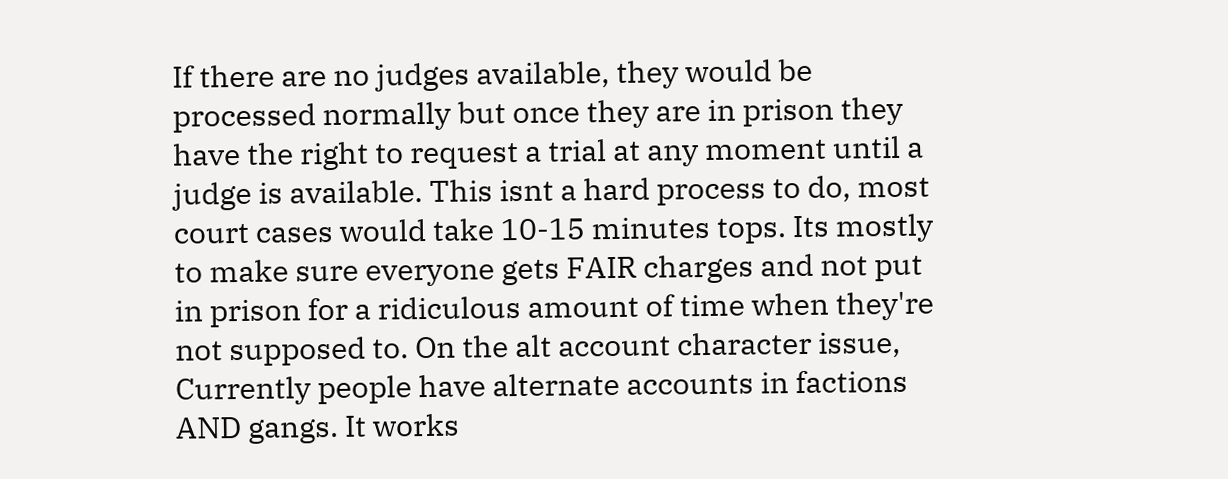If there are no judges available, they would be processed normally but once they are in prison they have the right to request a trial at any moment until a judge is available. This isnt a hard process to do, most court cases would take 10-15 minutes tops. Its mostly to make sure everyone gets FAIR charges and not put in prison for a ridiculous amount of time when they're not supposed to. On the alt account character issue, Currently people have alternate accounts in factions AND gangs. It works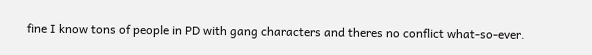fine I know tons of people in PD with gang characters and theres no conflict what-so-ever.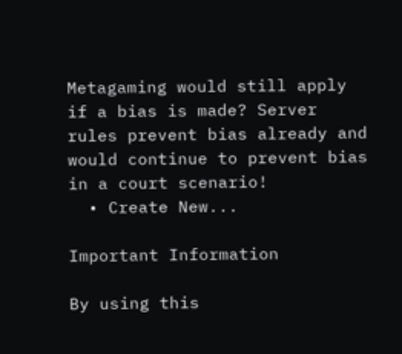Metagaming would still apply if a bias is made? Server rules prevent bias already and would continue to prevent bias in a court scenario!
  • Create New...

Important Information

By using this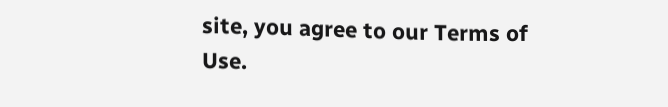site, you agree to our Terms of Use.